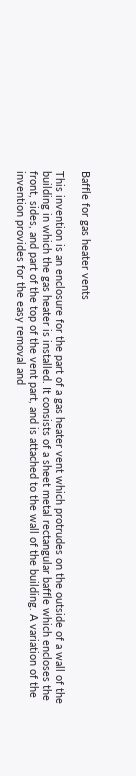Baffle for gas heater vents

This invention is an enclosure for the part of a gas heater vent which protrudes on the outside of a wall of the building in which the gas heater is installed. It consists of a sheet metal rectangular baffle which encloses the front, sides, and part of the top of the vent part, and is attached to the wall of the building. A variation of the invention provides for the easy removal and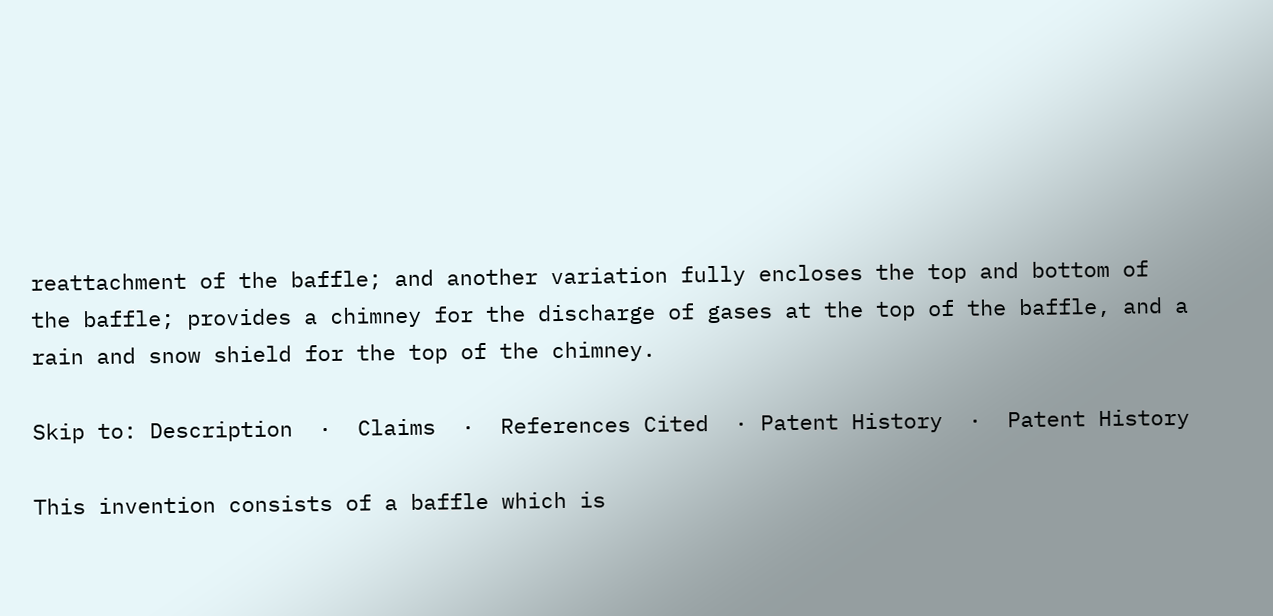reattachment of the baffle; and another variation fully encloses the top and bottom of the baffle; provides a chimney for the discharge of gases at the top of the baffle, and a rain and snow shield for the top of the chimney.

Skip to: Description  ·  Claims  ·  References Cited  · Patent History  ·  Patent History

This invention consists of a baffle which is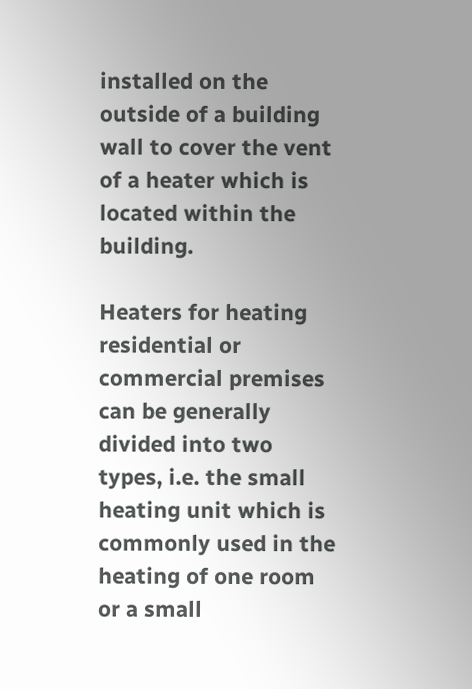installed on the outside of a building wall to cover the vent of a heater which is located within the building.

Heaters for heating residential or commercial premises can be generally divided into two types, i.e. the small heating unit which is commonly used in the heating of one room or a small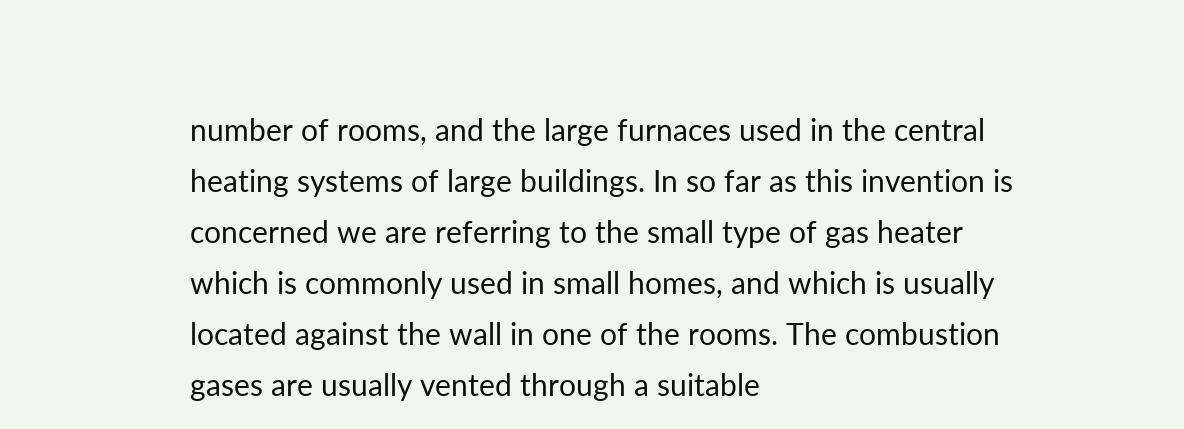number of rooms, and the large furnaces used in the central heating systems of large buildings. In so far as this invention is concerned we are referring to the small type of gas heater which is commonly used in small homes, and which is usually located against the wall in one of the rooms. The combustion gases are usually vented through a suitable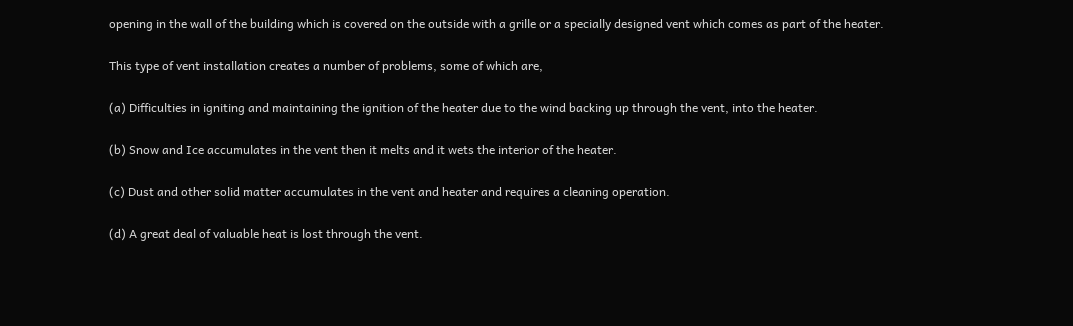opening in the wall of the building which is covered on the outside with a grille or a specially designed vent which comes as part of the heater.

This type of vent installation creates a number of problems, some of which are,

(a) Difficulties in igniting and maintaining the ignition of the heater due to the wind backing up through the vent, into the heater.

(b) Snow and Ice accumulates in the vent then it melts and it wets the interior of the heater.

(c) Dust and other solid matter accumulates in the vent and heater and requires a cleaning operation.

(d) A great deal of valuable heat is lost through the vent.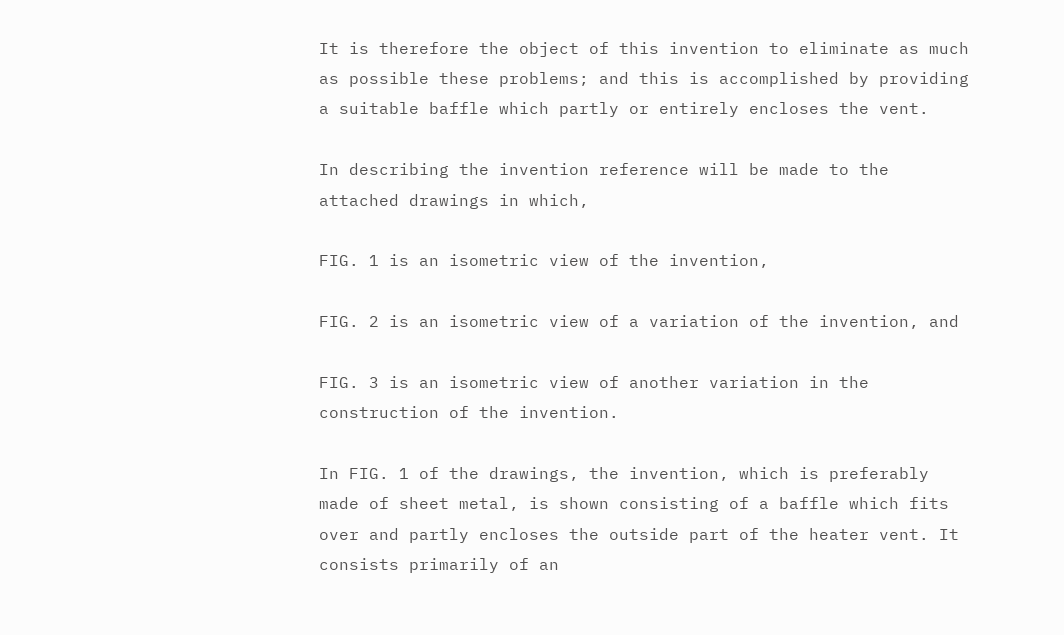It is therefore the object of this invention to eliminate as much as possible these problems; and this is accomplished by providing a suitable baffle which partly or entirely encloses the vent.

In describing the invention reference will be made to the attached drawings in which,

FIG. 1 is an isometric view of the invention,

FIG. 2 is an isometric view of a variation of the invention, and

FIG. 3 is an isometric view of another variation in the construction of the invention.

In FIG. 1 of the drawings, the invention, which is preferably made of sheet metal, is shown consisting of a baffle which fits over and partly encloses the outside part of the heater vent. It consists primarily of an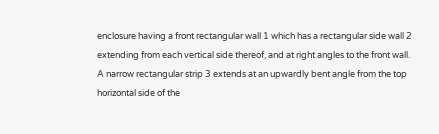enclosure having a front rectangular wall 1 which has a rectangular side wall 2 extending from each vertical side thereof, and at right angles to the front wall. A narrow rectangular strip 3 extends at an upwardly bent angle from the top horizontal side of the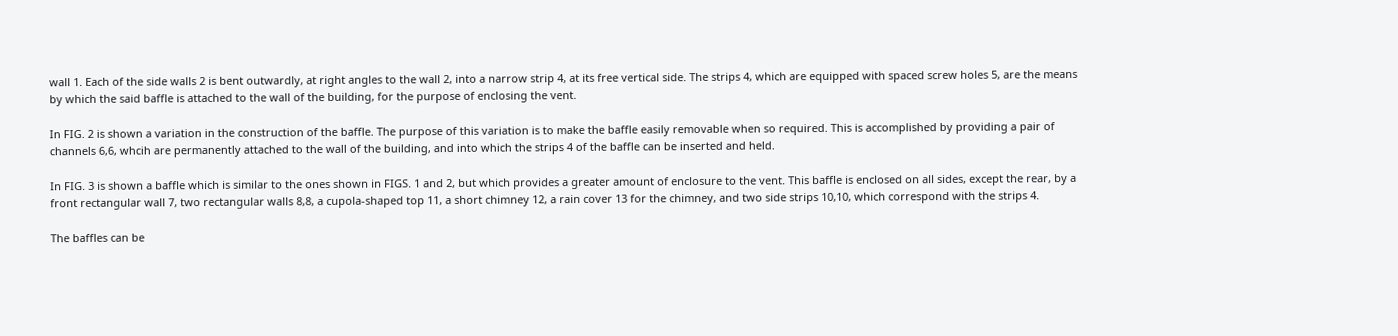wall 1. Each of the side walls 2 is bent outwardly, at right angles to the wall 2, into a narrow strip 4, at its free vertical side. The strips 4, which are equipped with spaced screw holes 5, are the means by which the said baffle is attached to the wall of the building, for the purpose of enclosing the vent.

In FIG. 2 is shown a variation in the construction of the baffle. The purpose of this variation is to make the baffle easily removable when so required. This is accomplished by providing a pair of channels 6,6, whcih are permanently attached to the wall of the building, and into which the strips 4 of the baffle can be inserted and held.

In FIG. 3 is shown a baffle which is similar to the ones shown in FIGS. 1 and 2, but which provides a greater amount of enclosure to the vent. This baffle is enclosed on all sides, except the rear, by a front rectangular wall 7, two rectangular walls 8,8, a cupola-shaped top 11, a short chimney 12, a rain cover 13 for the chimney, and two side strips 10,10, which correspond with the strips 4.

The baffles can be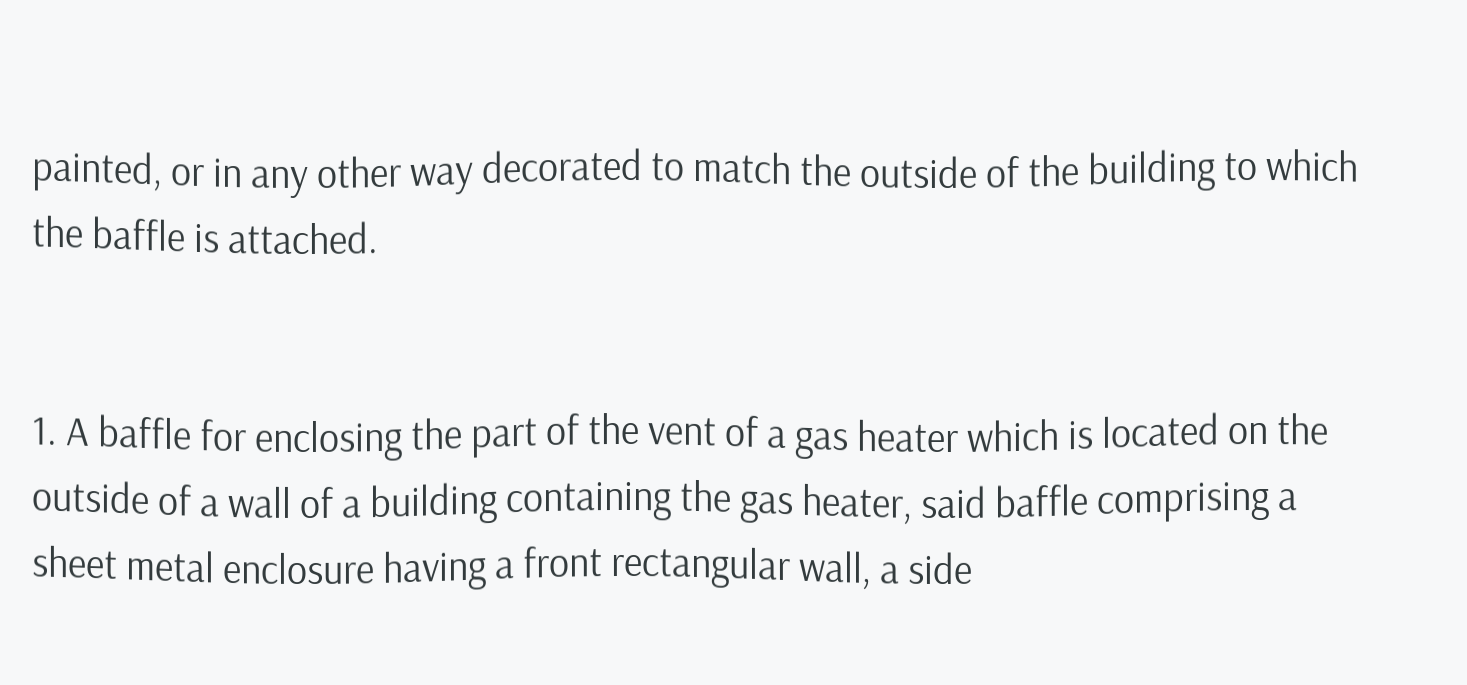painted, or in any other way decorated to match the outside of the building to which the baffle is attached.


1. A baffle for enclosing the part of the vent of a gas heater which is located on the outside of a wall of a building containing the gas heater, said baffle comprising a sheet metal enclosure having a front rectangular wall, a side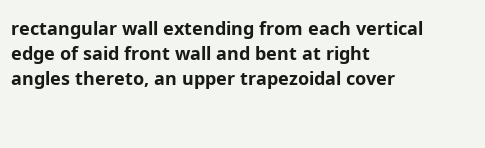rectangular wall extending from each vertical edge of said front wall and bent at right angles thereto, an upper trapezoidal cover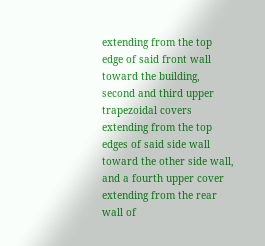extending from the top edge of said front wall toward the building, second and third upper trapezoidal covers extending from the top edges of said side wall toward the other side wall, and a fourth upper cover extending from the rear wall of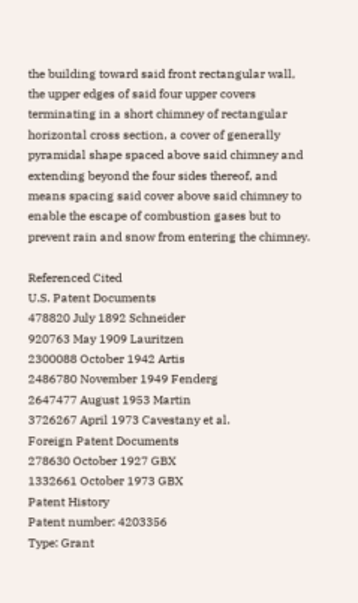the building toward said front rectangular wall, the upper edges of said four upper covers terminating in a short chimney of rectangular horizontal cross section, a cover of generally pyramidal shape spaced above said chimney and extending beyond the four sides thereof, and means spacing said cover above said chimney to enable the escape of combustion gases but to prevent rain and snow from entering the chimney.

Referenced Cited
U.S. Patent Documents
478820 July 1892 Schneider
920763 May 1909 Lauritzen
2300088 October 1942 Artis
2486780 November 1949 Fenderg
2647477 August 1953 Martin
3726267 April 1973 Cavestany et al.
Foreign Patent Documents
278630 October 1927 GBX
1332661 October 1973 GBX
Patent History
Patent number: 4203356
Type: Grant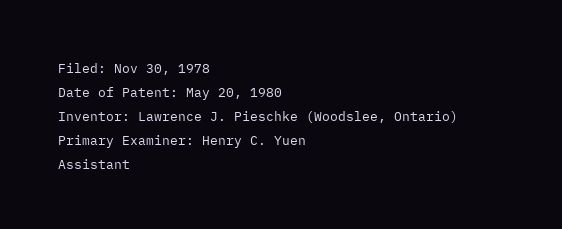Filed: Nov 30, 1978
Date of Patent: May 20, 1980
Inventor: Lawrence J. Pieschke (Woodslee, Ontario)
Primary Examiner: Henry C. Yuen
Assistant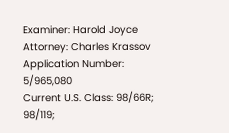Examiner: Harold Joyce
Attorney: Charles Krassov
Application Number: 5/965,080
Current U.S. Class: 98/66R; 98/119;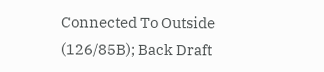Connected To Outside (126/85B); Back Draft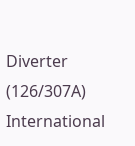Diverter (126/307A)
International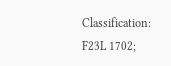Classification: F23L 1702;